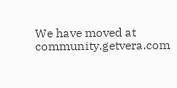We have moved at community.getvera.com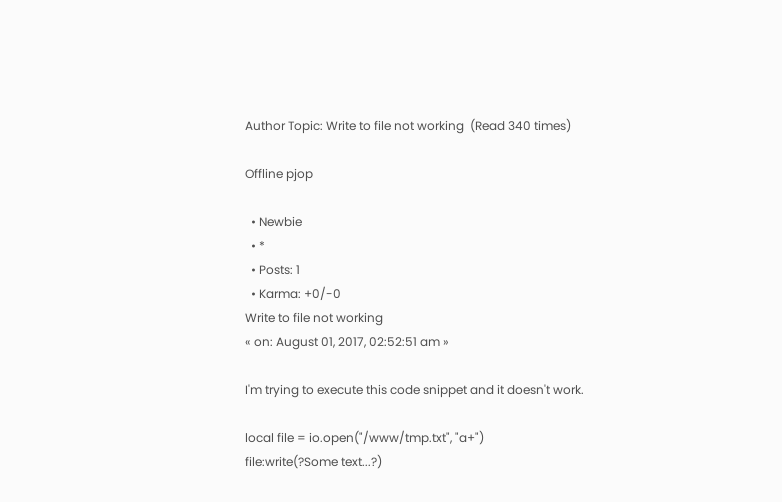Author Topic: Write to file not working  (Read 340 times)

Offline pjop

  • Newbie
  • *
  • Posts: 1
  • Karma: +0/-0
Write to file not working
« on: August 01, 2017, 02:52:51 am »

I'm trying to execute this code snippet and it doesn't work.

local file = io.open("/www/tmp.txt", "a+")
file:write(?Some text...?)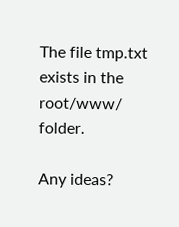The file tmp.txt exists in the root/www/ folder.

Any ideas?